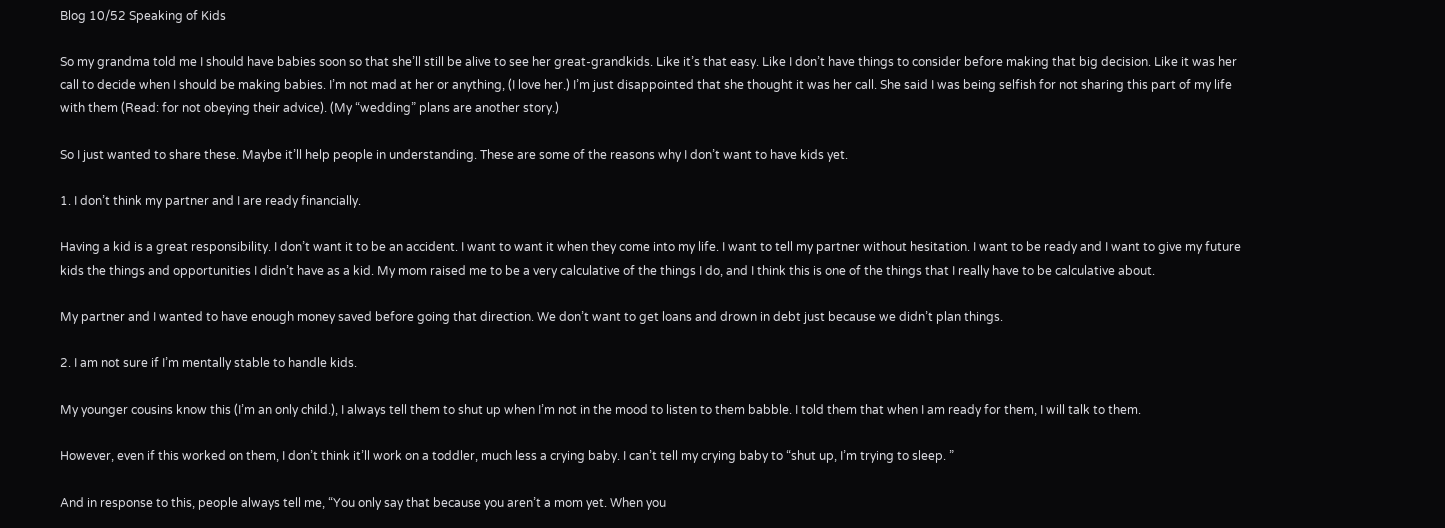Blog 10/52 Speaking of Kids

So my grandma told me I should have babies soon so that she’ll still be alive to see her great-grandkids. Like it’s that easy. Like I don’t have things to consider before making that big decision. Like it was her call to decide when I should be making babies. I’m not mad at her or anything, (I love her.) I’m just disappointed that she thought it was her call. She said I was being selfish for not sharing this part of my life with them (Read: for not obeying their advice). (My “wedding” plans are another story.)

So I just wanted to share these. Maybe it’ll help people in understanding. These are some of the reasons why I don’t want to have kids yet.

1. I don’t think my partner and I are ready financially.

Having a kid is a great responsibility. I don’t want it to be an accident. I want to want it when they come into my life. I want to tell my partner without hesitation. I want to be ready and I want to give my future kids the things and opportunities I didn’t have as a kid. My mom raised me to be a very calculative of the things I do, and I think this is one of the things that I really have to be calculative about.

My partner and I wanted to have enough money saved before going that direction. We don’t want to get loans and drown in debt just because we didn’t plan things.

2. I am not sure if I’m mentally stable to handle kids.

My younger cousins know this (I’m an only child.), I always tell them to shut up when I’m not in the mood to listen to them babble. I told them that when I am ready for them, I will talk to them.

However, even if this worked on them, I don’t think it’ll work on a toddler, much less a crying baby. I can’t tell my crying baby to “shut up, I’m trying to sleep. ”

And in response to this, people always tell me, “You only say that because you aren’t a mom yet. When you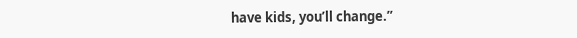have kids, you’ll change.”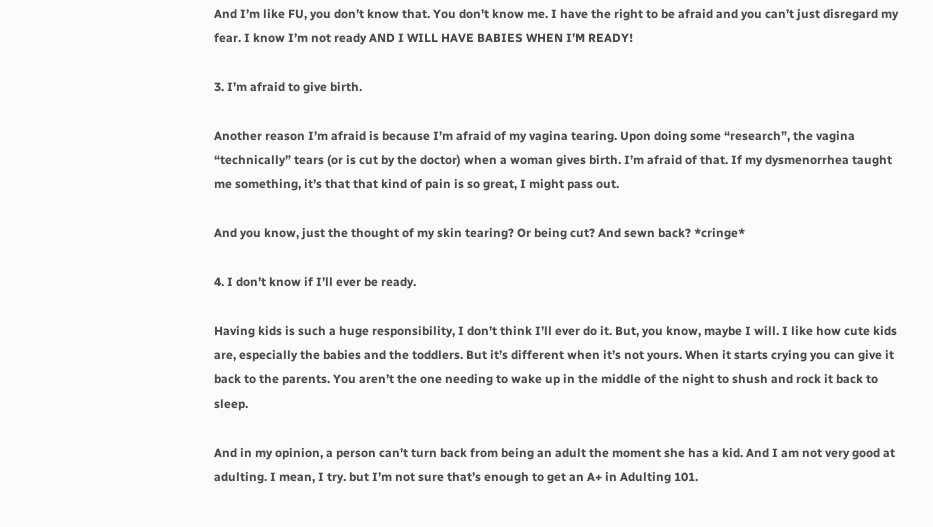And I’m like FU, you don’t know that. You don’t know me. I have the right to be afraid and you can’t just disregard my fear. I know I’m not ready AND I WILL HAVE BABIES WHEN I’M READY!

3. I’m afraid to give birth.

Another reason I’m afraid is because I’m afraid of my vagina tearing. Upon doing some “research”, the vagina “technically” tears (or is cut by the doctor) when a woman gives birth. I’m afraid of that. If my dysmenorrhea taught me something, it’s that that kind of pain is so great, I might pass out.

And you know, just the thought of my skin tearing? Or being cut? And sewn back? *cringe*

4. I don’t know if I’ll ever be ready.

Having kids is such a huge responsibility, I don’t think I’ll ever do it. But, you know, maybe I will. I like how cute kids are, especially the babies and the toddlers. But it’s different when it’s not yours. When it starts crying you can give it back to the parents. You aren’t the one needing to wake up in the middle of the night to shush and rock it back to sleep.

And in my opinion, a person can’t turn back from being an adult the moment she has a kid. And I am not very good at adulting. I mean, I try. but I’m not sure that’s enough to get an A+ in Adulting 101.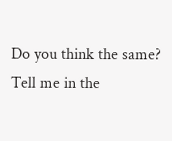Do you think the same? Tell me in the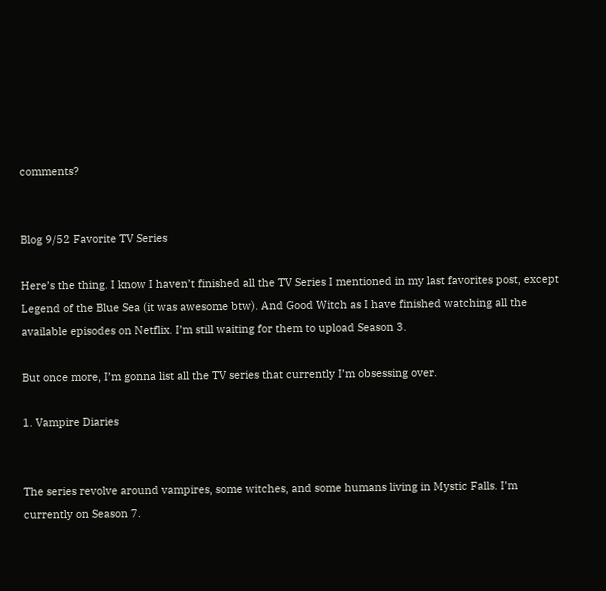comments?


Blog 9/52 Favorite TV Series

Here’s the thing. I know I haven’t finished all the TV Series I mentioned in my last favorites post, except Legend of the Blue Sea (it was awesome btw). And Good Witch as I have finished watching all the available episodes on Netflix. I’m still waiting for them to upload Season 3.

But once more, I’m gonna list all the TV series that currently I’m obsessing over.

1. Vampire Diaries


The series revolve around vampires, some witches, and some humans living in Mystic Falls. I’m currently on Season 7.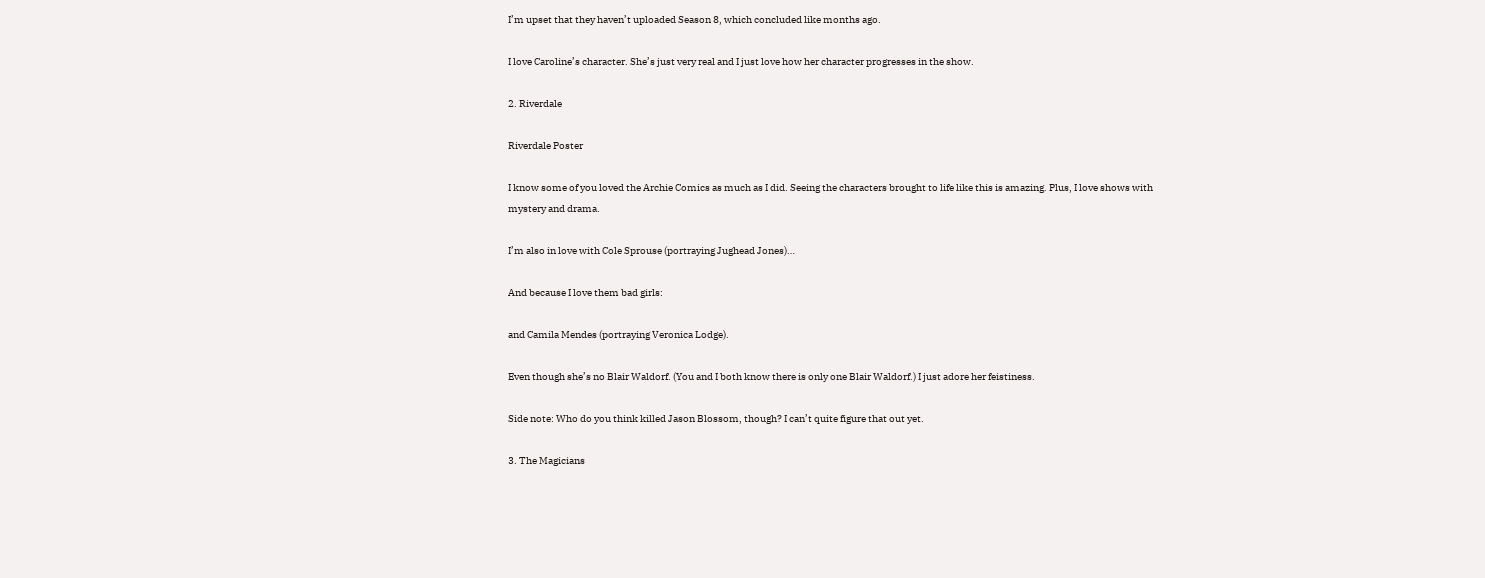I’m upset that they haven’t uploaded Season 8, which concluded like months ago.

I love Caroline’s character. She’s just very real and I just love how her character progresses in the show.

2. Riverdale

Riverdale Poster

I know some of you loved the Archie Comics as much as I did. Seeing the characters brought to life like this is amazing. Plus, I love shows with mystery and drama.

I’m also in love with Cole Sprouse (portraying Jughead Jones)…

And because I love them bad girls:

and Camila Mendes (portraying Veronica Lodge).

Even though she’s no Blair Waldorf. (You and I both know there is only one Blair Waldorf.) I just adore her feistiness.

Side note: Who do you think killed Jason Blossom, though? I can’t quite figure that out yet.

3. The Magicians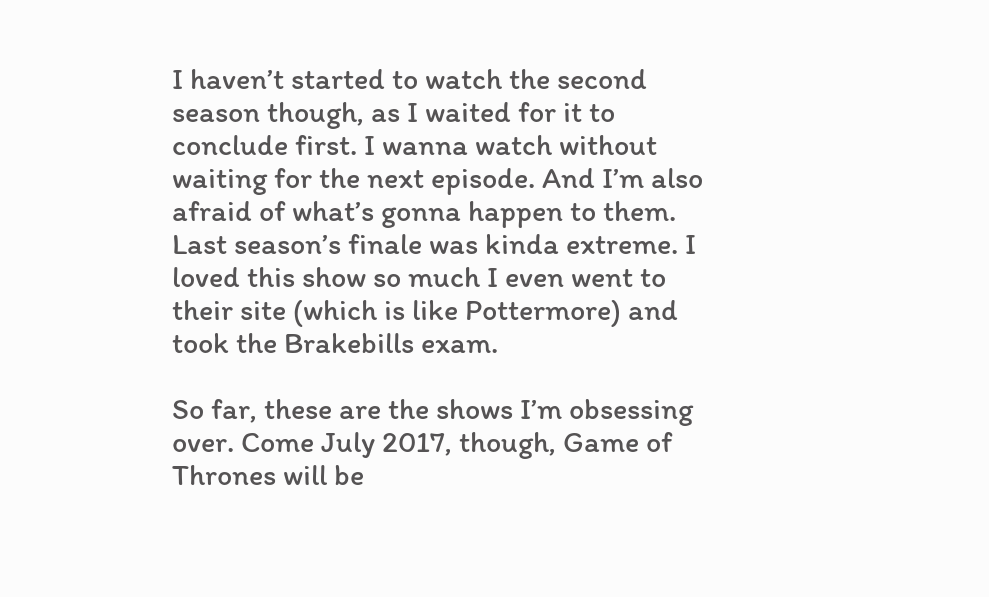I haven’t started to watch the second season though, as I waited for it to conclude first. I wanna watch without waiting for the next episode. And I’m also afraid of what’s gonna happen to them. Last season’s finale was kinda extreme. I loved this show so much I even went to their site (which is like Pottermore) and took the Brakebills exam.

So far, these are the shows I’m obsessing over. Come July 2017, though, Game of Thrones will be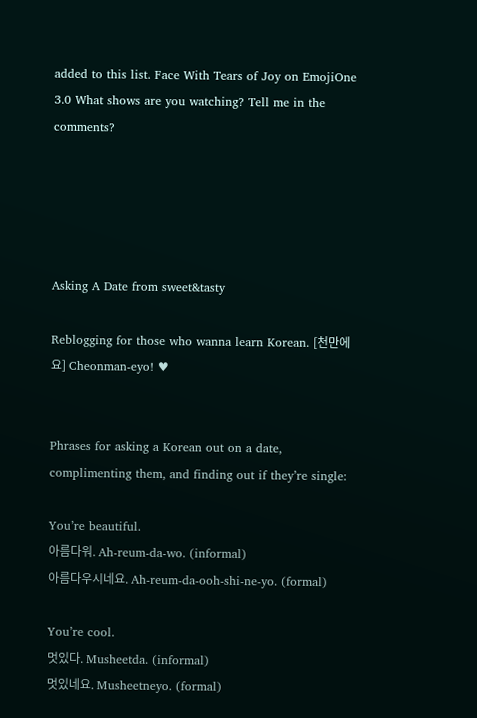added to this list. Face With Tears of Joy on EmojiOne 3.0 What shows are you watching? Tell me in the comments?





Asking A Date from sweet&tasty

Reblogging for those who wanna learn Korean. [천만에요] Cheonman-eyo! ♥


Phrases for asking a Korean out on a date, complimenting them, and finding out if they’re single:

You’re beautiful.
아름다워. Ah-reum-da-wo. (informal)
아름다우시네요. Ah-reum-da-ooh-shi-ne-yo. (formal)

You’re cool.
멋있다. Musheetda. (informal)
멋있네요. Musheetneyo. (formal)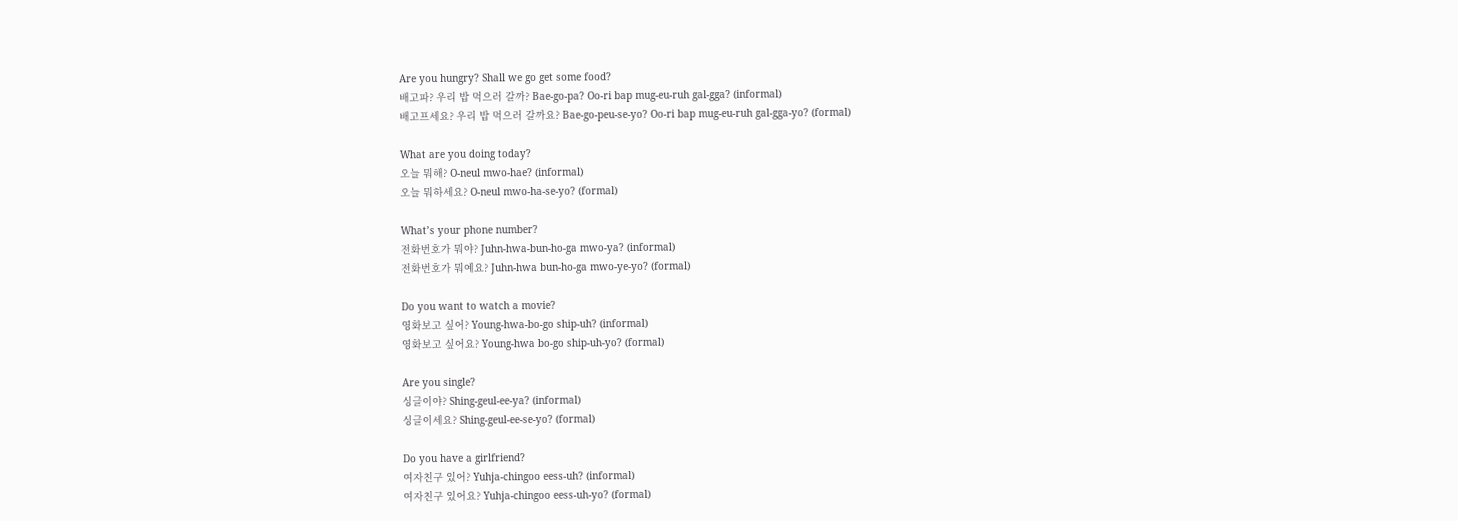Are you hungry? Shall we go get some food?
배고파? 우리 밥 먹으러 갈까? Bae-go-pa? Oo-ri bap mug-eu-ruh gal-gga? (informal)
배고프세요? 우리 밥 먹으러 갈까요? Bae-go-peu-se-yo? Oo-ri bap mug-eu-ruh gal-gga-yo? (formal)

What are you doing today?
오늘 뭐해? O-neul mwo-hae? (informal)
오늘 뭐하세요? O-neul mwo-ha-se-yo? (formal)

What’s your phone number?
전화번호가 뭐야? Juhn-hwa-bun-ho-ga mwo-ya? (informal)
전화번호가 뭐예요? Juhn-hwa bun-ho-ga mwo-ye-yo? (formal)

Do you want to watch a movie?
영화보고 싶어? Young-hwa-bo-go ship-uh? (informal)
영화보고 싶어요? Young-hwa bo-go ship-uh-yo? (formal)

Are you single?
싱글이야? Shing-geul-ee-ya? (informal)
싱글이세요? Shing-geul-ee-se-yo? (formal)

Do you have a girlfriend?
여자친구 있어? Yuhja-chingoo eess-uh? (informal)
여자친구 있어요? Yuhja-chingoo eess-uh-yo? (formal)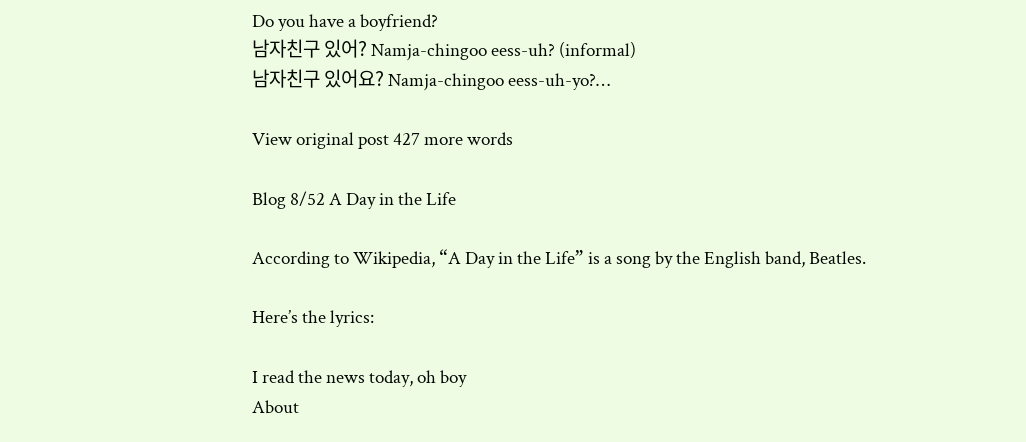Do you have a boyfriend?
남자친구 있어? Namja-chingoo eess-uh? (informal)
남자친구 있어요? Namja-chingoo eess-uh-yo?…

View original post 427 more words

Blog 8/52 A Day in the Life

According to Wikipedia, “A Day in the Life” is a song by the English band, Beatles.

Here’s the lyrics:

I read the news today, oh boy
About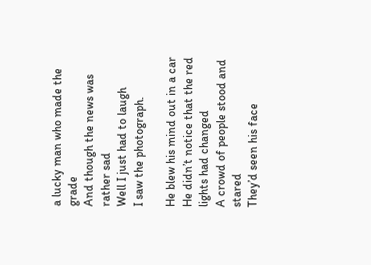a lucky man who made the grade
And though the news was rather sad
Well I just had to laugh
I saw the photograph.

He blew his mind out in a car
He didn’t notice that the red lights had changed
A crowd of people stood and stared
They’d seen his face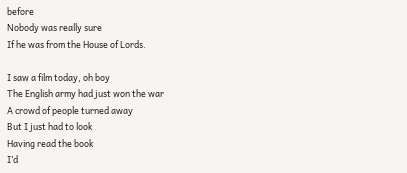before
Nobody was really sure
If he was from the House of Lords.

I saw a film today, oh boy
The English army had just won the war
A crowd of people turned away
But I just had to look
Having read the book
I’d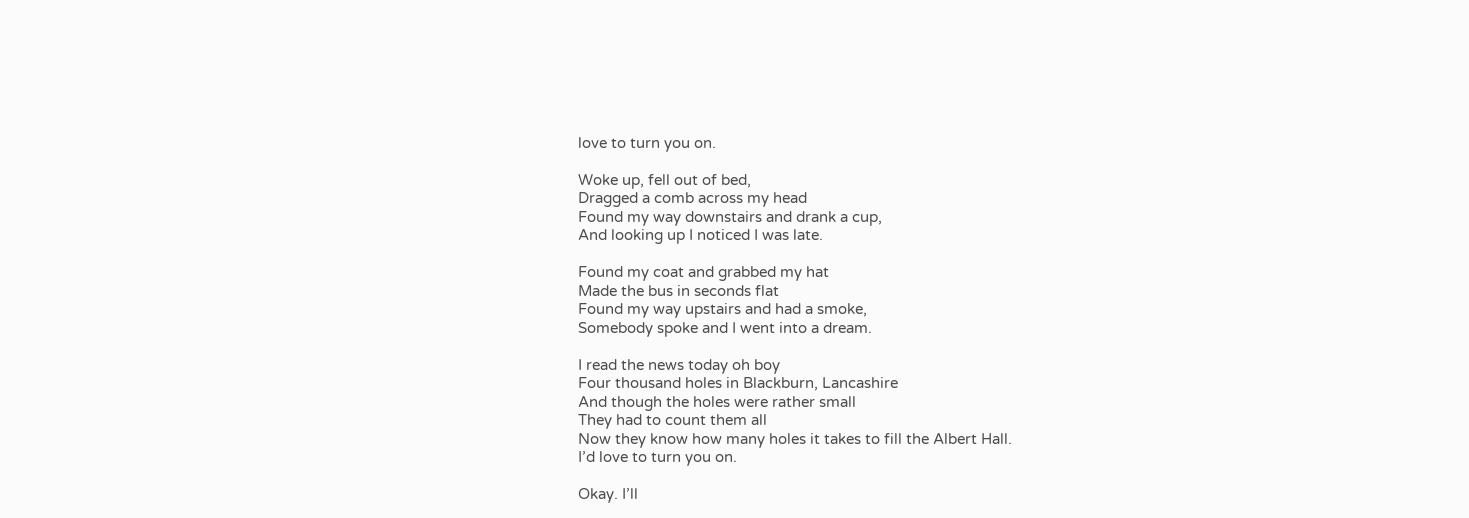love to turn you on.

Woke up, fell out of bed,
Dragged a comb across my head
Found my way downstairs and drank a cup,
And looking up I noticed I was late.

Found my coat and grabbed my hat
Made the bus in seconds flat
Found my way upstairs and had a smoke,
Somebody spoke and I went into a dream.

I read the news today oh boy
Four thousand holes in Blackburn, Lancashire
And though the holes were rather small
They had to count them all
Now they know how many holes it takes to fill the Albert Hall.
I’d love to turn you on.

Okay. I’ll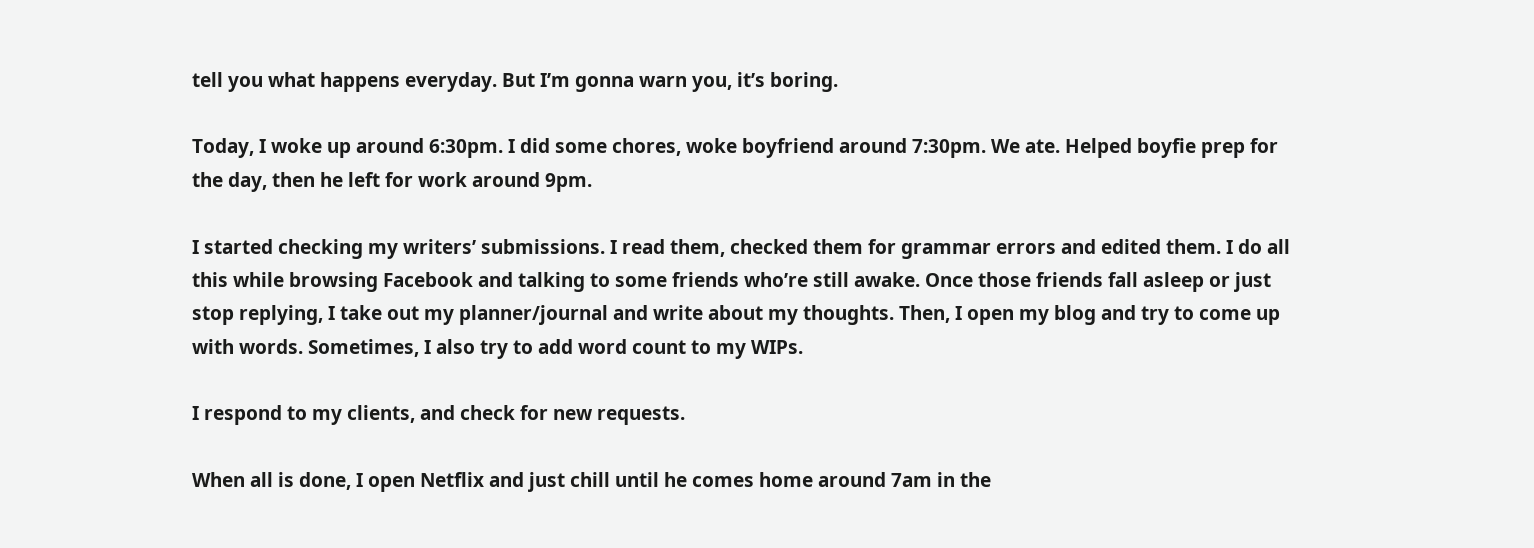tell you what happens everyday. But I’m gonna warn you, it’s boring.

Today, I woke up around 6:30pm. I did some chores, woke boyfriend around 7:30pm. We ate. Helped boyfie prep for the day, then he left for work around 9pm.

I started checking my writers’ submissions. I read them, checked them for grammar errors and edited them. I do all this while browsing Facebook and talking to some friends who’re still awake. Once those friends fall asleep or just stop replying, I take out my planner/journal and write about my thoughts. Then, I open my blog and try to come up with words. Sometimes, I also try to add word count to my WIPs.

I respond to my clients, and check for new requests.

When all is done, I open Netflix and just chill until he comes home around 7am in the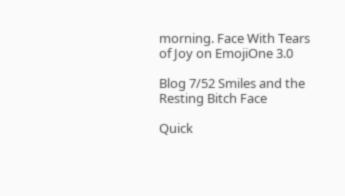morning. Face With Tears of Joy on EmojiOne 3.0

Blog 7/52 Smiles and the Resting Bitch Face

Quick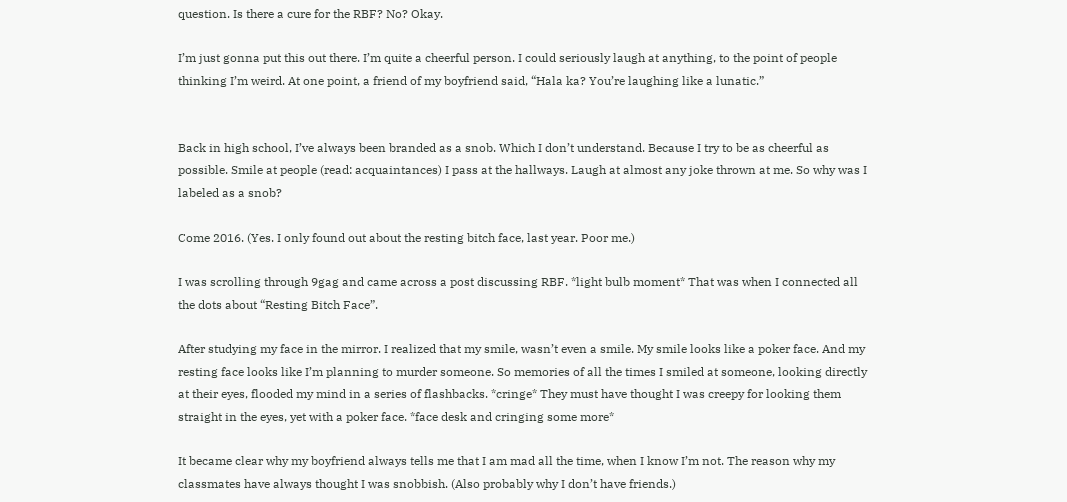question. Is there a cure for the RBF? No? Okay.

I’m just gonna put this out there. I’m quite a cheerful person. I could seriously laugh at anything, to the point of people thinking I’m weird. At one point, a friend of my boyfriend said, “Hala ka? You’re laughing like a lunatic.”


Back in high school, I’ve always been branded as a snob. Which I don’t understand. Because I try to be as cheerful as possible. Smile at people (read: acquaintances) I pass at the hallways. Laugh at almost any joke thrown at me. So why was I labeled as a snob?

Come 2016. (Yes. I only found out about the resting bitch face, last year. Poor me.)

I was scrolling through 9gag and came across a post discussing RBF. *light bulb moment* That was when I connected all the dots about “Resting Bitch Face”.

After studying my face in the mirror. I realized that my smile, wasn’t even a smile. My smile looks like a poker face. And my resting face looks like I’m planning to murder someone. So memories of all the times I smiled at someone, looking directly at their eyes, flooded my mind in a series of flashbacks. *cringe* They must have thought I was creepy for looking them straight in the eyes, yet with a poker face. *face desk and cringing some more*

It became clear why my boyfriend always tells me that I am mad all the time, when I know I’m not. The reason why my classmates have always thought I was snobbish. (Also probably why I don’t have friends.)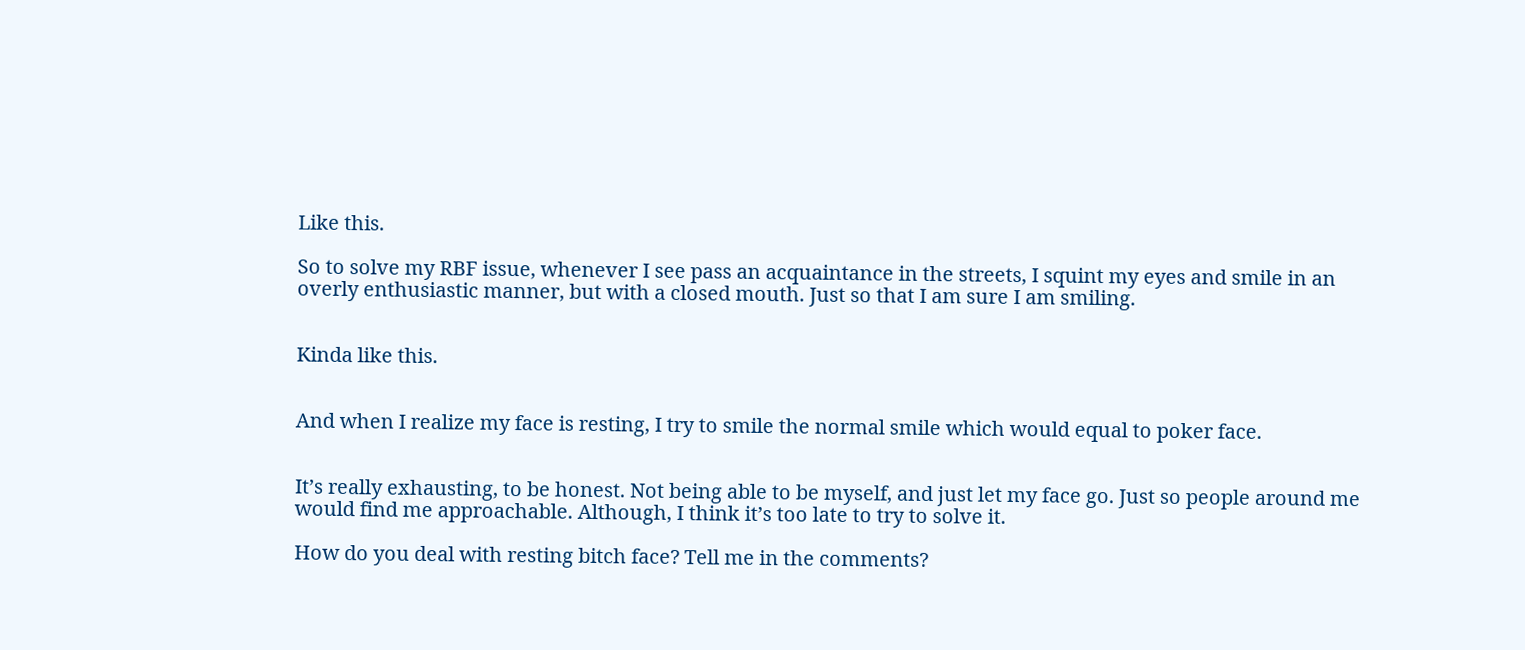Like this.

So to solve my RBF issue, whenever I see pass an acquaintance in the streets, I squint my eyes and smile in an overly enthusiastic manner, but with a closed mouth. Just so that I am sure I am smiling.


Kinda like this.


And when I realize my face is resting, I try to smile the normal smile which would equal to poker face.


It’s really exhausting, to be honest. Not being able to be myself, and just let my face go. Just so people around me would find me approachable. Although, I think it’s too late to try to solve it.

How do you deal with resting bitch face? Tell me in the comments?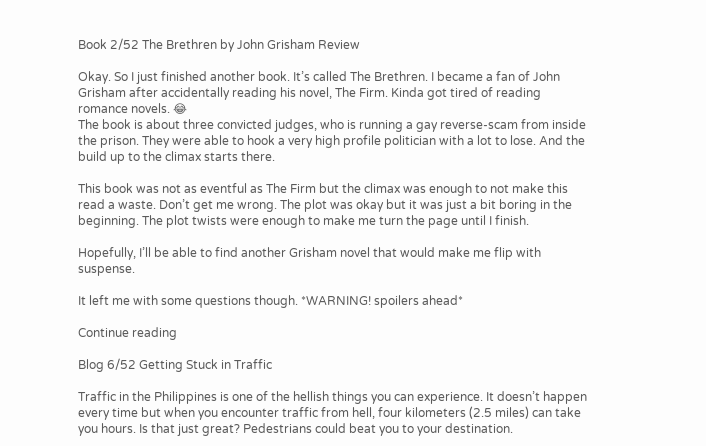Book 2/52 The Brethren by John Grisham Review

Okay. So I just finished another book. It’s called The Brethren. I became a fan of John Grisham after accidentally reading his novel, The Firm. Kinda got tired of reading romance novels. 😂
The book is about three convicted judges, who is running a gay reverse-scam from inside the prison. They were able to hook a very high profile politician with a lot to lose. And the build up to the climax starts there.

This book was not as eventful as The Firm but the climax was enough to not make this read a waste. Don’t get me wrong. The plot was okay but it was just a bit boring in the beginning. The plot twists were enough to make me turn the page until I finish.

Hopefully, I’ll be able to find another Grisham novel that would make me flip with suspense.

It left me with some questions though. *WARNING! spoilers ahead*

Continue reading

Blog 6/52 Getting Stuck in Traffic

Traffic in the Philippines is one of the hellish things you can experience. It doesn’t happen every time but when you encounter traffic from hell, four kilometers (2.5 miles) can take you hours. Is that just great? Pedestrians could beat you to your destination.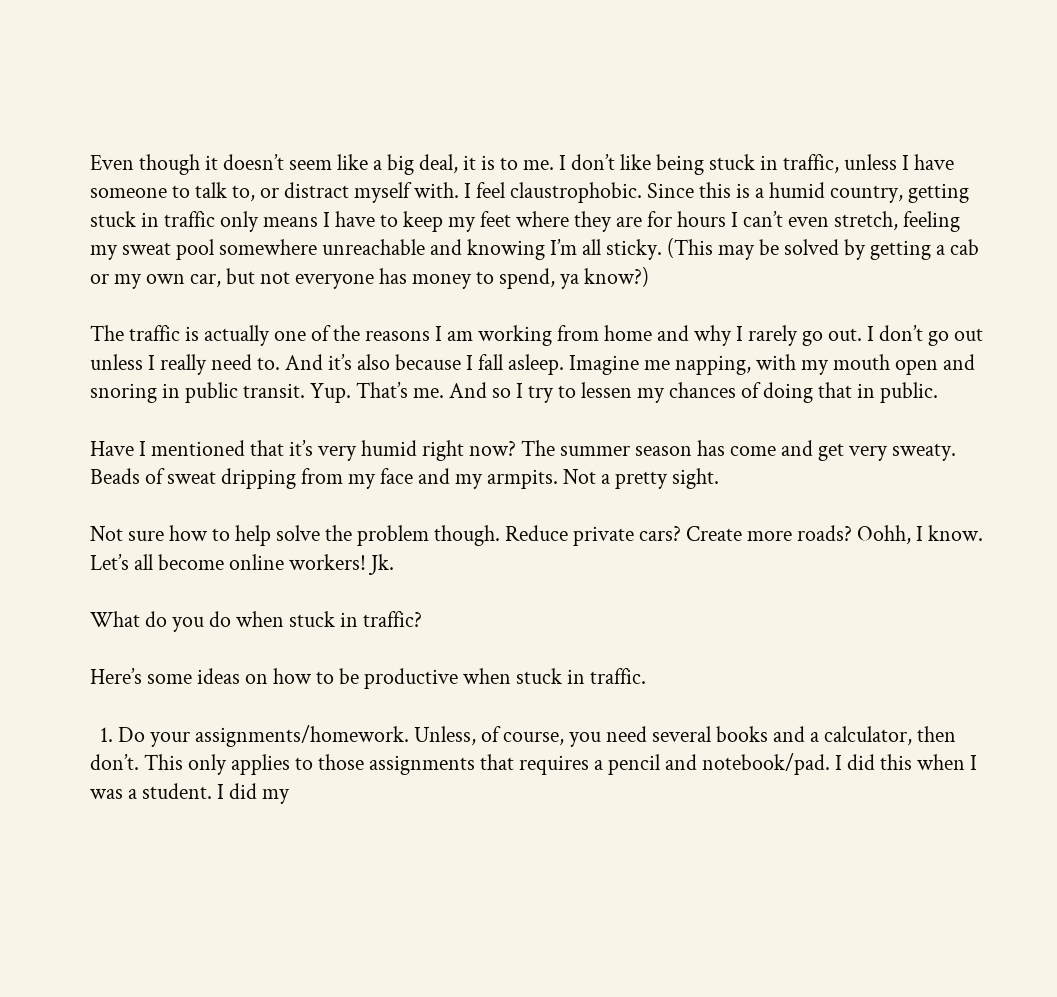Even though it doesn’t seem like a big deal, it is to me. I don’t like being stuck in traffic, unless I have someone to talk to, or distract myself with. I feel claustrophobic. Since this is a humid country, getting stuck in traffic only means I have to keep my feet where they are for hours I can’t even stretch, feeling my sweat pool somewhere unreachable and knowing I’m all sticky. (This may be solved by getting a cab or my own car, but not everyone has money to spend, ya know?)

The traffic is actually one of the reasons I am working from home and why I rarely go out. I don’t go out unless I really need to. And it’s also because I fall asleep. Imagine me napping, with my mouth open and snoring in public transit. Yup. That’s me. And so I try to lessen my chances of doing that in public.

Have I mentioned that it’s very humid right now? The summer season has come and get very sweaty. Beads of sweat dripping from my face and my armpits. Not a pretty sight.

Not sure how to help solve the problem though. Reduce private cars? Create more roads? Oohh, I know. Let’s all become online workers! Jk.

What do you do when stuck in traffic?

Here’s some ideas on how to be productive when stuck in traffic.

  1. Do your assignments/homework. Unless, of course, you need several books and a calculator, then don’t. This only applies to those assignments that requires a pencil and notebook/pad. I did this when I was a student. I did my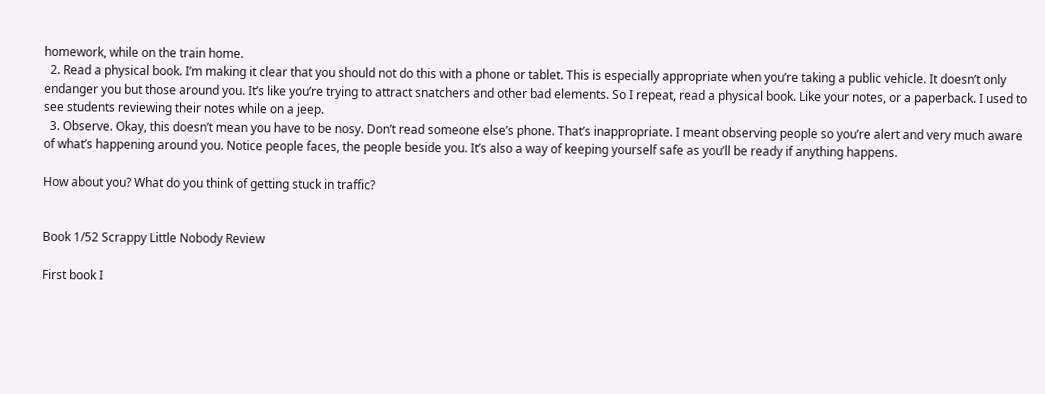homework, while on the train home.
  2. Read a physical book. I’m making it clear that you should not do this with a phone or tablet. This is especially appropriate when you’re taking a public vehicle. It doesn’t only endanger you but those around you. It’s like you’re trying to attract snatchers and other bad elements. So I repeat, read a physical book. Like your notes, or a paperback. I used to see students reviewing their notes while on a jeep.
  3. Observe. Okay, this doesn’t mean you have to be nosy. Don’t read someone else’s phone. That’s inappropriate. I meant observing people so you’re alert and very much aware of what’s happening around you. Notice people faces, the people beside you. It’s also a way of keeping yourself safe as you’ll be ready if anything happens.

How about you? What do you think of getting stuck in traffic?


Book 1/52 Scrappy Little Nobody Review

First book I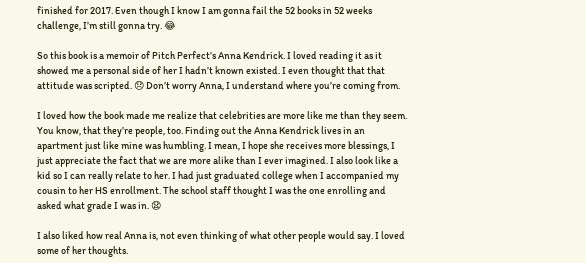finished for 2017. Even though I know I am gonna fail the 52 books in 52 weeks challenge, I’m still gonna try. 😂

So this book is a memoir of Pitch Perfect’s Anna Kendrick. I loved reading it as it showed me a personal side of her I hadn’t known existed. I even thought that that attitude was scripted. 😞 Don’t worry Anna, I understand where you’re coming from.

I loved how the book made me realize that celebrities are more like me than they seem. You know, that they’re people, too. Finding out the Anna Kendrick lives in an apartment just like mine was humbling. I mean, I hope she receives more blessings, I just appreciate the fact that we are more alike than I ever imagined. I also look like a kid so I can really relate to her. I had just graduated college when I accompanied my cousin to her HS enrollment. The school staff thought I was the one enrolling and asked what grade I was in. 😧

I also liked how real Anna is, not even thinking of what other people would say. I loved some of her thoughts.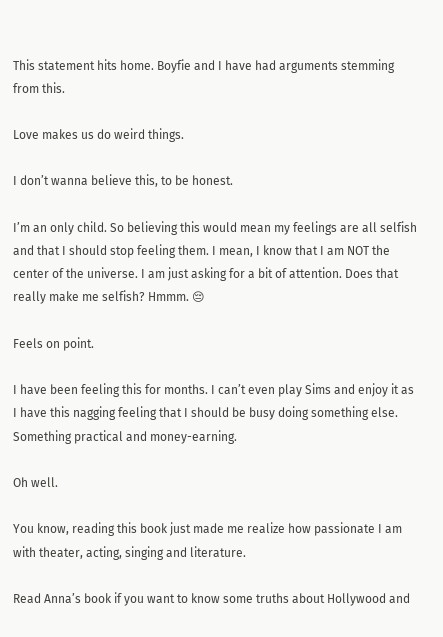This statement hits home. Boyfie and I have had arguments stemming from this.

Love makes us do weird things.

I don’t wanna believe this, to be honest.

I’m an only child. So believing this would mean my feelings are all selfish and that I should stop feeling them. I mean, I know that I am NOT the center of the universe. I am just asking for a bit of attention. Does that really make me selfish? Hmmm. 😔

Feels on point.

I have been feeling this for months. I can’t even play Sims and enjoy it as I have this nagging feeling that I should be busy doing something else. Something practical and money-earning.

Oh well.

You know, reading this book just made me realize how passionate I am with theater, acting, singing and literature.

Read Anna’s book if you want to know some truths about Hollywood and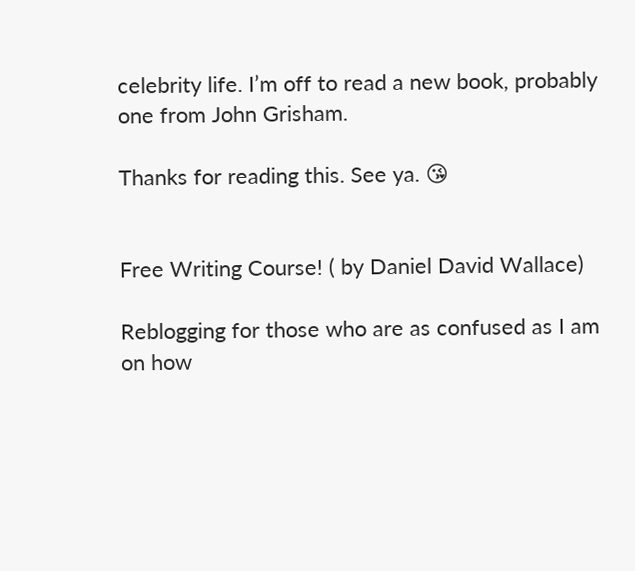celebrity life. I’m off to read a new book, probably one from John Grisham.

Thanks for reading this. See ya. 😘


Free Writing Course! ( by Daniel David Wallace)

Reblogging for those who are as confused as I am on how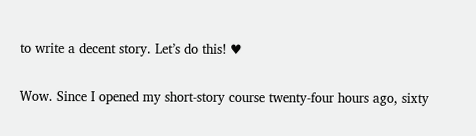to write a decent story. Let’s do this! ♥

Wow. Since I opened my short-story course twenty-four hours ago, sixty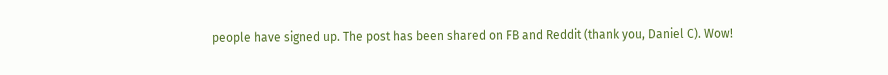people have signed up. The post has been shared on FB and Reddit (thank you, Daniel C). Wow!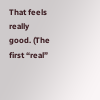That feels really good. (The first “real”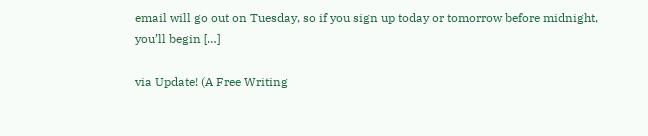email will go out on Tuesday, so if you sign up today or tomorrow before midnight, you’ll begin […]

via Update! (A Free Writing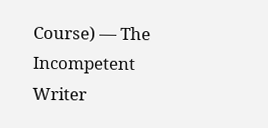Course) — The Incompetent Writer